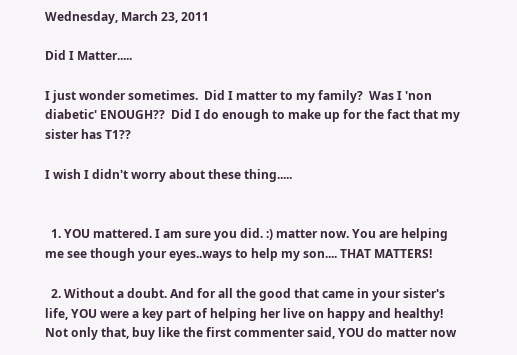Wednesday, March 23, 2011

Did I Matter.....

I just wonder sometimes.  Did I matter to my family?  Was I 'non diabetic' ENOUGH??  Did I do enough to make up for the fact that my sister has T1??

I wish I didn't worry about these thing.....


  1. YOU mattered. I am sure you did. :) matter now. You are helping me see though your eyes..ways to help my son.... THAT MATTERS!

  2. Without a doubt. And for all the good that came in your sister's life, YOU were a key part of helping her live on happy and healthy! Not only that, buy like the first commenter said, YOU do matter now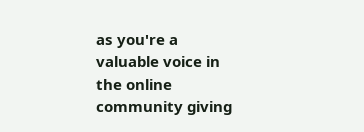as you're a valuable voice in the online community giving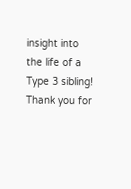insight into the life of a Type 3 sibling! Thank you for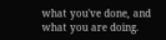what you've done, and what you are doing.